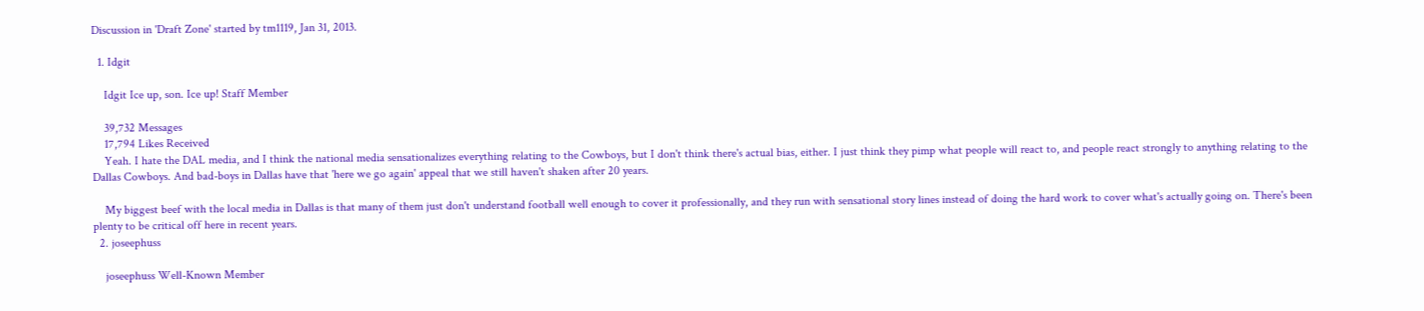Discussion in 'Draft Zone' started by tm1119, Jan 31, 2013.

  1. Idgit

    Idgit Ice up, son. Ice up! Staff Member

    39,732 Messages
    17,794 Likes Received
    Yeah. I hate the DAL media, and I think the national media sensationalizes everything relating to the Cowboys, but I don't think there's actual bias, either. I just think they pimp what people will react to, and people react strongly to anything relating to the Dallas Cowboys. And bad-boys in Dallas have that 'here we go again' appeal that we still haven't shaken after 20 years.

    My biggest beef with the local media in Dallas is that many of them just don't understand football well enough to cover it professionally, and they run with sensational story lines instead of doing the hard work to cover what's actually going on. There's been plenty to be critical off here in recent years.
  2. joseephuss

    joseephuss Well-Known Member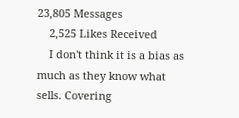23,805 Messages
    2,525 Likes Received
    I don't think it is a bias as much as they know what sells. Covering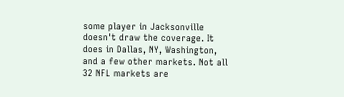some player in Jacksonville doesn't draw the coverage. It does in Dallas, NY, Washington, and a few other markets. Not all 32 NFL markets are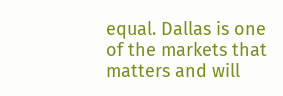equal. Dallas is one of the markets that matters and will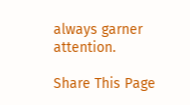always garner attention.

Share This Page